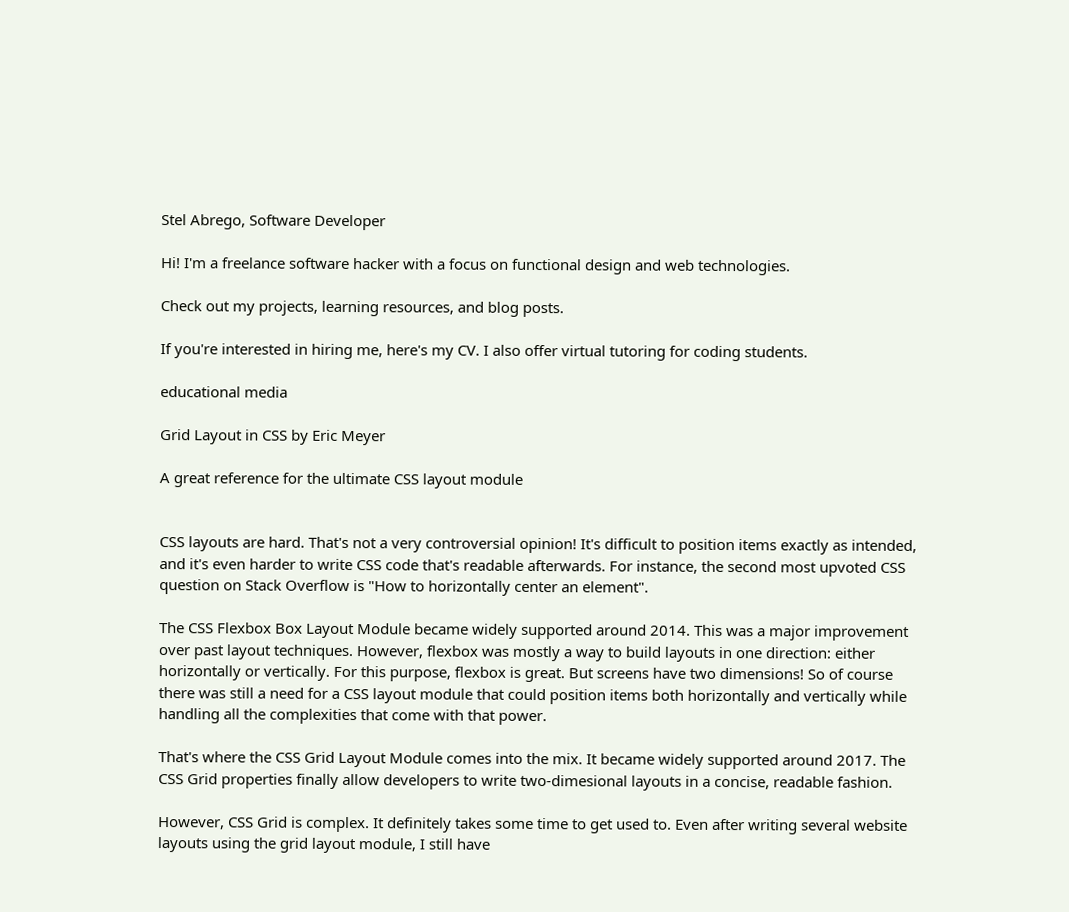Stel Abrego, Software Developer

Hi! I'm a freelance software hacker with a focus on functional design and web technologies.

Check out my projects, learning resources, and blog posts.

If you're interested in hiring me, here's my CV. I also offer virtual tutoring for coding students.

educational media

Grid Layout in CSS by Eric Meyer

A great reference for the ultimate CSS layout module


CSS layouts are hard. That's not a very controversial opinion! It's difficult to position items exactly as intended, and it's even harder to write CSS code that's readable afterwards. For instance, the second most upvoted CSS question on Stack Overflow is "How to horizontally center an element".

The CSS Flexbox Box Layout Module became widely supported around 2014. This was a major improvement over past layout techniques. However, flexbox was mostly a way to build layouts in one direction: either horizontally or vertically. For this purpose, flexbox is great. But screens have two dimensions! So of course there was still a need for a CSS layout module that could position items both horizontally and vertically while handling all the complexities that come with that power.

That's where the CSS Grid Layout Module comes into the mix. It became widely supported around 2017. The CSS Grid properties finally allow developers to write two-dimesional layouts in a concise, readable fashion.

However, CSS Grid is complex. It definitely takes some time to get used to. Even after writing several website layouts using the grid layout module, I still have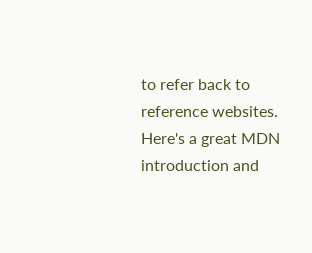to refer back to reference websites. Here's a great MDN introduction and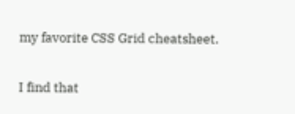my favorite CSS Grid cheatsheet.

I find that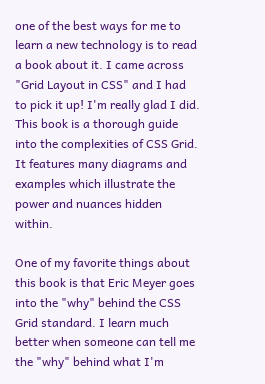one of the best ways for me to learn a new technology is to read a book about it. I came across "Grid Layout in CSS" and I had to pick it up! I'm really glad I did. This book is a thorough guide into the complexities of CSS Grid. It features many diagrams and examples which illustrate the power and nuances hidden within.

One of my favorite things about this book is that Eric Meyer goes into the "why" behind the CSS Grid standard. I learn much better when someone can tell me the "why" behind what I'm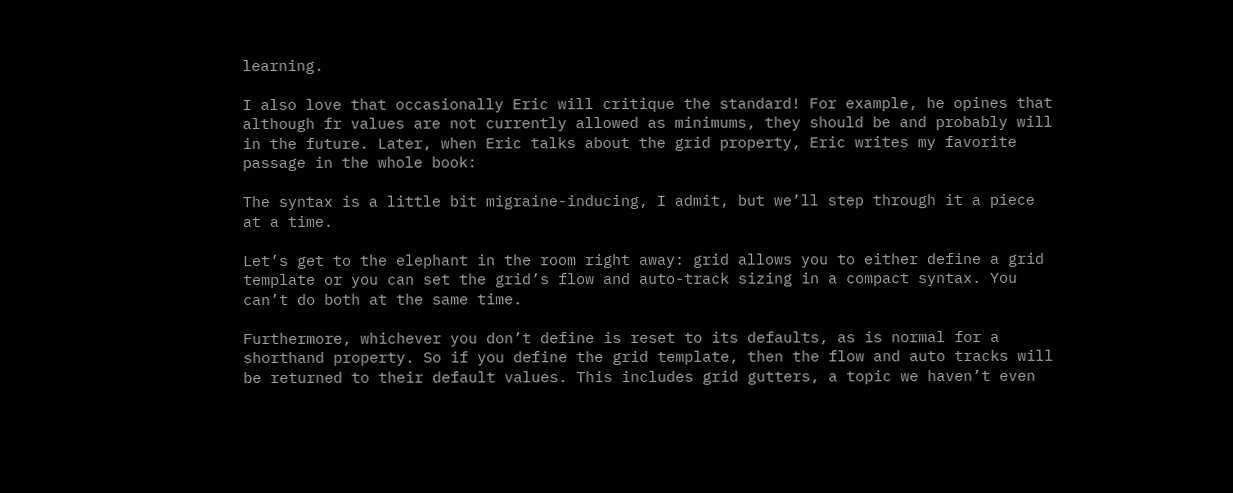learning.

I also love that occasionally Eric will critique the standard! For example, he opines that although fr values are not currently allowed as minimums, they should be and probably will in the future. Later, when Eric talks about the grid property, Eric writes my favorite passage in the whole book:

The syntax is a little bit migraine-inducing, I admit, but we’ll step through it a piece at a time.

Let’s get to the elephant in the room right away: grid allows you to either define a grid template or you can set the grid’s flow and auto-track sizing in a compact syntax. You can’t do both at the same time.

Furthermore, whichever you don’t define is reset to its defaults, as is normal for a shorthand property. So if you define the grid template, then the flow and auto tracks will be returned to their default values. This includes grid gutters, a topic we haven’t even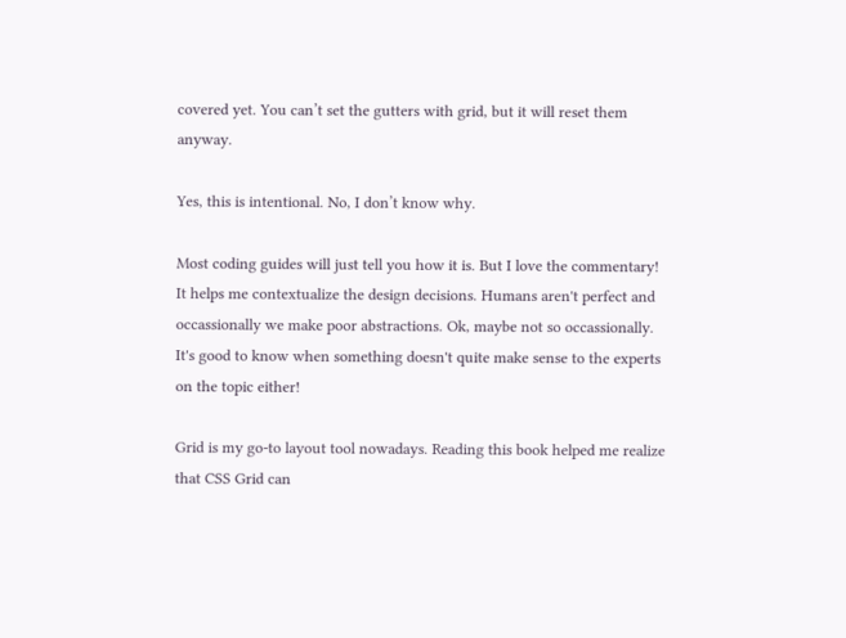covered yet. You can’t set the gutters with grid, but it will reset them anyway.

Yes, this is intentional. No, I don’t know why.

Most coding guides will just tell you how it is. But I love the commentary! It helps me contextualize the design decisions. Humans aren't perfect and occassionally we make poor abstractions. Ok, maybe not so occassionally. It's good to know when something doesn't quite make sense to the experts on the topic either!

Grid is my go-to layout tool nowadays. Reading this book helped me realize that CSS Grid can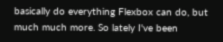basically do everything Flexbox can do, but much much more. So lately I've been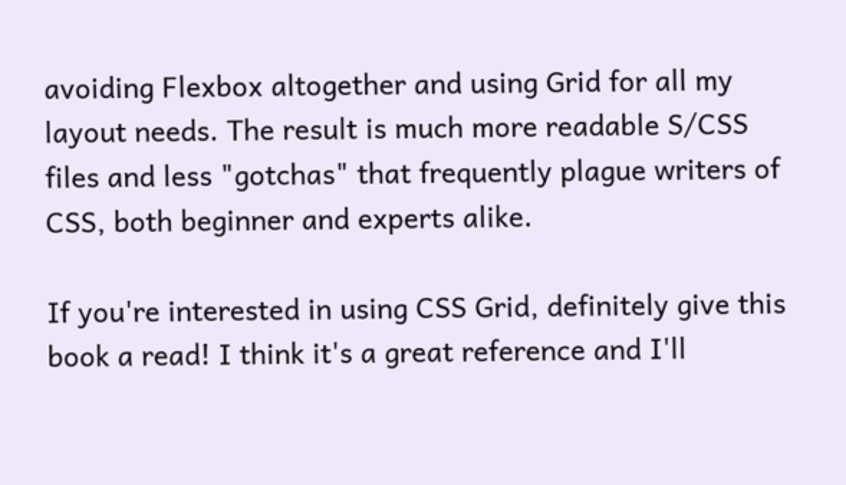avoiding Flexbox altogether and using Grid for all my layout needs. The result is much more readable S/CSS files and less "gotchas" that frequently plague writers of CSS, both beginner and experts alike.

If you're interested in using CSS Grid, definitely give this book a read! I think it's a great reference and I'll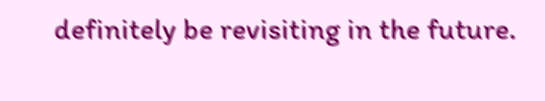definitely be revisiting in the future.